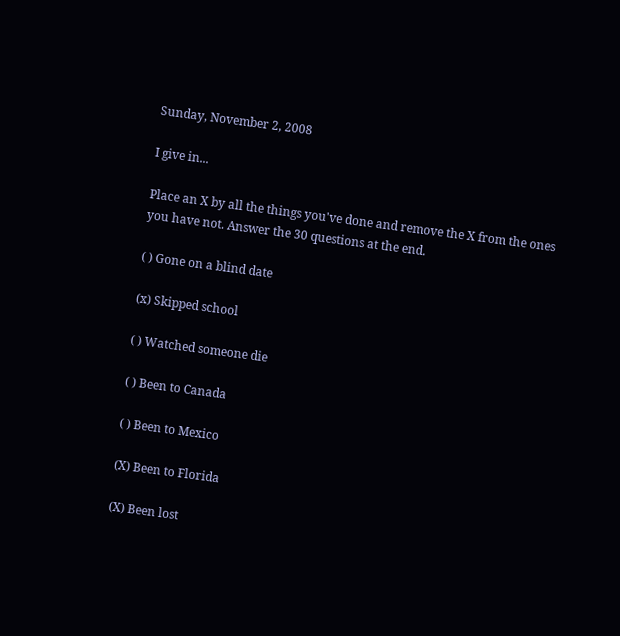Sunday, November 2, 2008

I give in...

Place an X by all the things you've done and remove the X from the ones you have not. Answer the 30 questions at the end.

( ) Gone on a blind date

(x) Skipped school

( ) Watched someone die

( ) Been to Canada

( ) Been to Mexico

(X) Been to Florida

(X) Been lost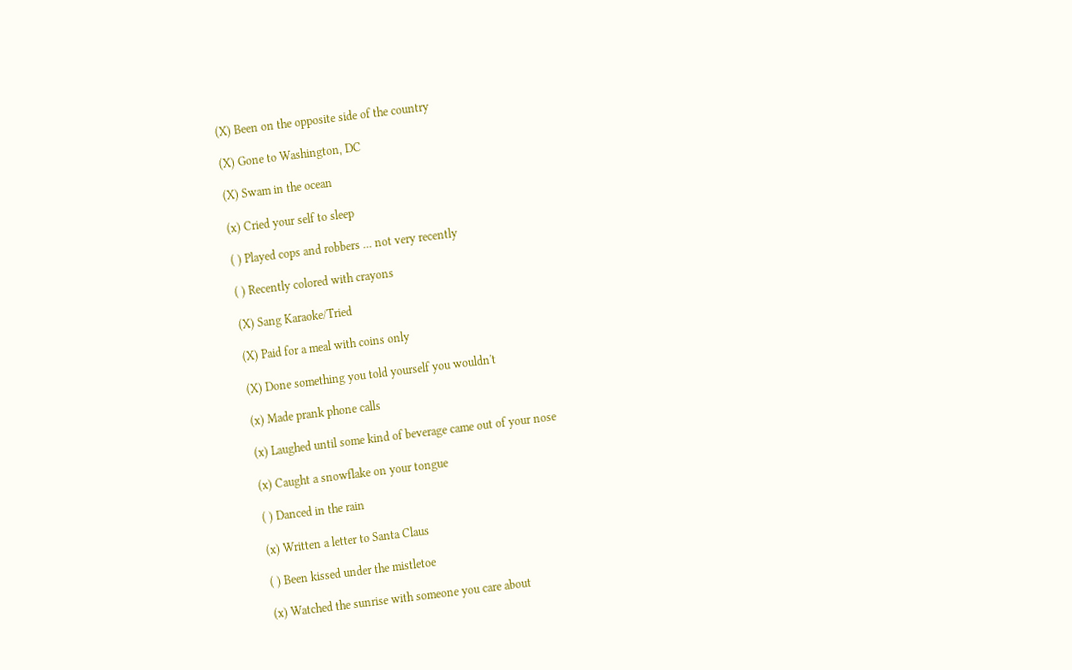(X) Been on the opposite side of the country

(X) Gone to Washington, DC

(X) Swam in the ocean

(x) Cried your self to sleep

( ) Played cops and robbers ... not very recently

( ) Recently colored with crayons

(X) Sang Karaoke/Tried

(X) Paid for a meal with coins only

(X) Done something you told yourself you wouldn't

(x) Made prank phone calls

(x) Laughed until some kind of beverage came out of your nose

(x) Caught a snowflake on your tongue

( ) Danced in the rain

(x) Written a letter to Santa Claus

( ) Been kissed under the mistletoe

(x) Watched the sunrise with someone you care about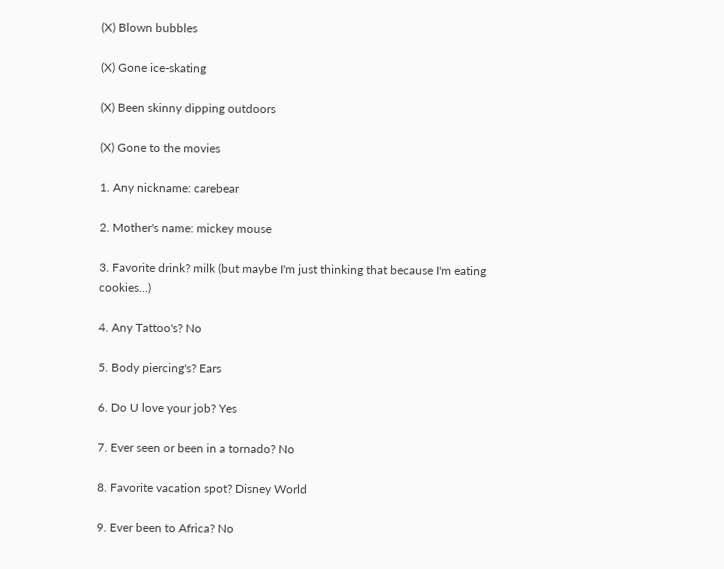(X) Blown bubbles

(X) Gone ice-skating

(X) Been skinny dipping outdoors

(X) Gone to the movies

1. Any nickname: carebear

2. Mother's name: mickey mouse

3. Favorite drink? milk (but maybe I'm just thinking that because I'm eating cookies...)

4. Any Tattoo's? No

5. Body piercing's? Ears

6. Do U love your job? Yes

7. Ever seen or been in a tornado? No

8. Favorite vacation spot? Disney World

9. Ever been to Africa? No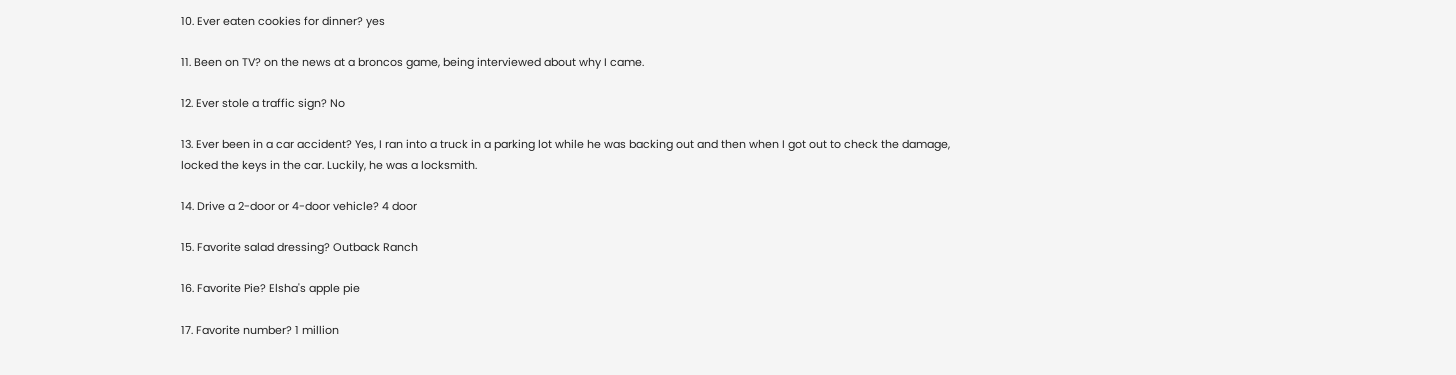10. Ever eaten cookies for dinner? yes

11. Been on TV? on the news at a broncos game, being interviewed about why I came.

12. Ever stole a traffic sign? No

13. Ever been in a car accident? Yes, I ran into a truck in a parking lot while he was backing out and then when I got out to check the damage, locked the keys in the car. Luckily, he was a locksmith.

14. Drive a 2-door or 4-door vehicle? 4 door

15. Favorite salad dressing? Outback Ranch

16. Favorite Pie? Elsha's apple pie

17. Favorite number? 1 million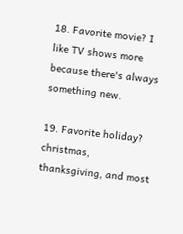18. Favorite movie? I like TV shows more because there's always something new.

19. Favorite holiday? christmas, thanksgiving, and most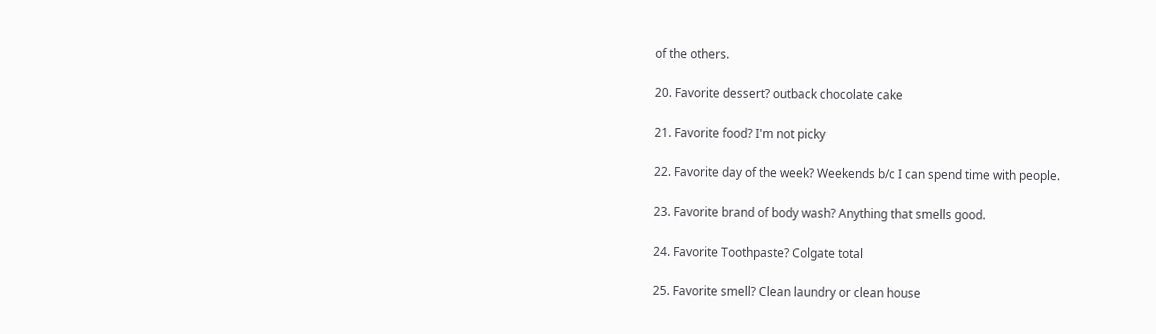of the others.

20. Favorite dessert? outback chocolate cake

21. Favorite food? I'm not picky

22. Favorite day of the week? Weekends b/c I can spend time with people.

23. Favorite brand of body wash? Anything that smells good.

24. Favorite Toothpaste? Colgate total

25. Favorite smell? Clean laundry or clean house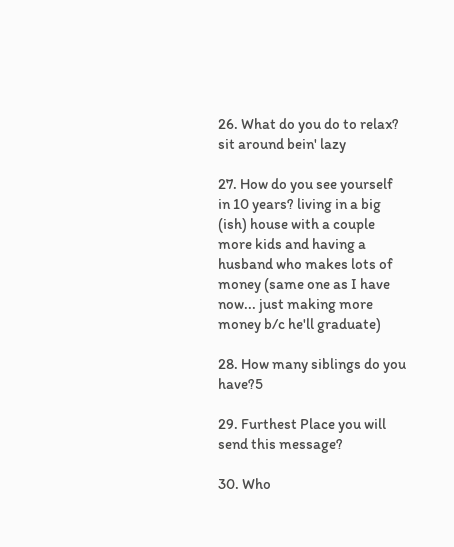26. What do you do to relax? sit around bein' lazy

27. How do you see yourself in 10 years? living in a big (ish) house with a couple more kids and having a husband who makes lots of money (same one as I have now... just making more money b/c he'll graduate)

28. How many siblings do you have?5

29. Furthest Place you will send this message?

30. Who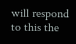will respond to this the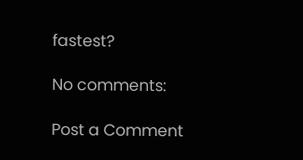fastest?

No comments:

Post a Comment